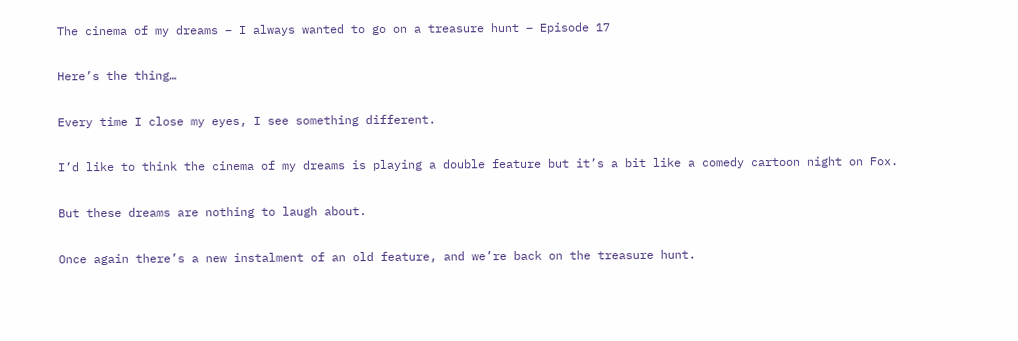The cinema of my dreams – I always wanted to go on a treasure hunt – Episode 17

Here’s the thing…

Every time I close my eyes, I see something different.

I’d like to think the cinema of my dreams is playing a double feature but it’s a bit like a comedy cartoon night on Fox.

But these dreams are nothing to laugh about.

Once again there’s a new instalment of an old feature, and we’re back on the treasure hunt.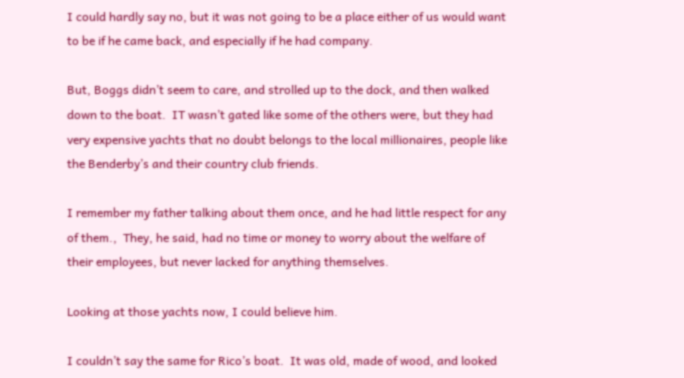I could hardly say no, but it was not going to be a place either of us would want to be if he came back, and especially if he had company.

But, Boggs didn’t seem to care, and strolled up to the dock, and then walked down to the boat.  IT wasn’t gated like some of the others were, but they had very expensive yachts that no doubt belongs to the local millionaires, people like the Benderby’s and their country club friends.

I remember my father talking about them once, and he had little respect for any of them.,  They, he said, had no time or money to worry about the welfare of their employees, but never lacked for anything themselves.

Looking at those yachts now, I could believe him.

I couldn’t say the same for Rico’s boat.  It was old, made of wood, and looked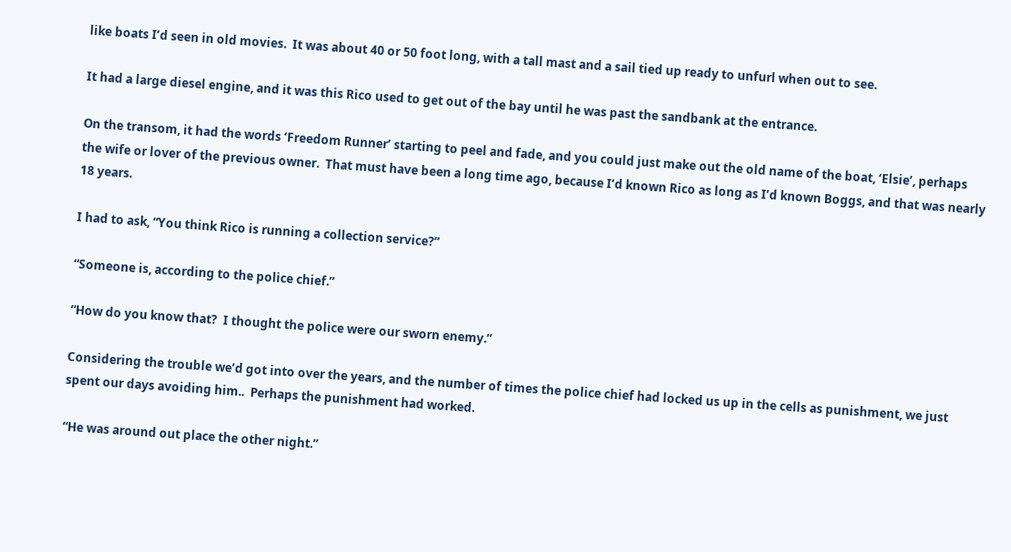like boats I’d seen in old movies.  It was about 40 or 50 foot long, with a tall mast and a sail tied up ready to unfurl when out to see.

It had a large diesel engine, and it was this Rico used to get out of the bay until he was past the sandbank at the entrance.

On the transom, it had the words ‘Freedom Runner’ starting to peel and fade, and you could just make out the old name of the boat, ‘Elsie’, perhaps the wife or lover of the previous owner.  That must have been a long time ago, because I’d known Rico as long as I’d known Boggs, and that was nearly 18 years.

I had to ask, “You think Rico is running a collection service?”

“Someone is, according to the police chief.”

“How do you know that?  I thought the police were our sworn enemy.”

Considering the trouble we’d got into over the years, and the number of times the police chief had locked us up in the cells as punishment, we just spent our days avoiding him..  Perhaps the punishment had worked.

“He was around out place the other night.”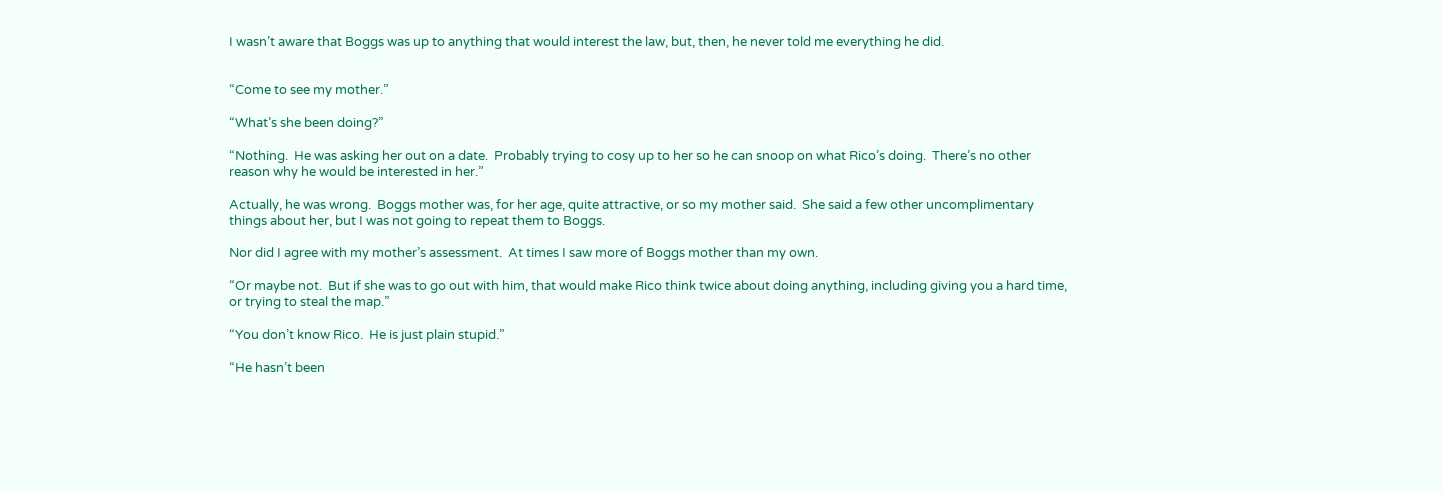I wasn’t aware that Boggs was up to anything that would interest the law, but, then, he never told me everything he did.


“Come to see my mother.”

“What’s she been doing?”

“Nothing.  He was asking her out on a date.  Probably trying to cosy up to her so he can snoop on what Rico’s doing.  There’s no other reason why he would be interested in her.”

Actually, he was wrong.  Boggs mother was, for her age, quite attractive, or so my mother said.  She said a few other uncomplimentary things about her, but I was not going to repeat them to Boggs.

Nor did I agree with my mother’s assessment.  At times I saw more of Boggs mother than my own.

“Or maybe not.  But if she was to go out with him, that would make Rico think twice about doing anything, including giving you a hard time, or trying to steal the map.”

“You don’t know Rico.  He is just plain stupid.”

“He hasn’t been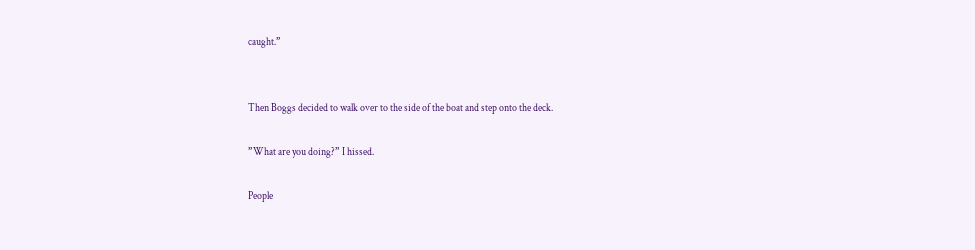caught.”


Then Boggs decided to walk over to the side of the boat and step onto the deck.

”What are you doing?” I hissed.

People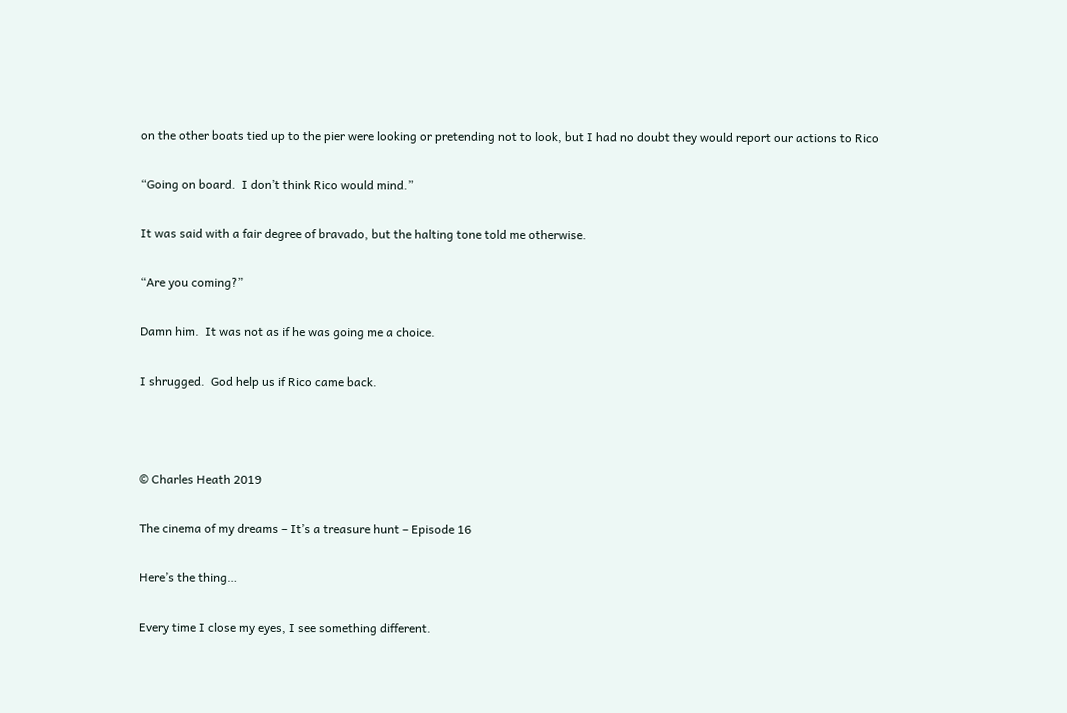on the other boats tied up to the pier were looking or pretending not to look, but I had no doubt they would report our actions to Rico

“Going on board.  I don’t think Rico would mind.”

It was said with a fair degree of bravado, but the halting tone told me otherwise.

“Are you coming?”

Damn him.  It was not as if he was going me a choice.

I shrugged.  God help us if Rico came back.



© Charles Heath 2019

The cinema of my dreams – It’s a treasure hunt – Episode 16

Here’s the thing…

Every time I close my eyes, I see something different.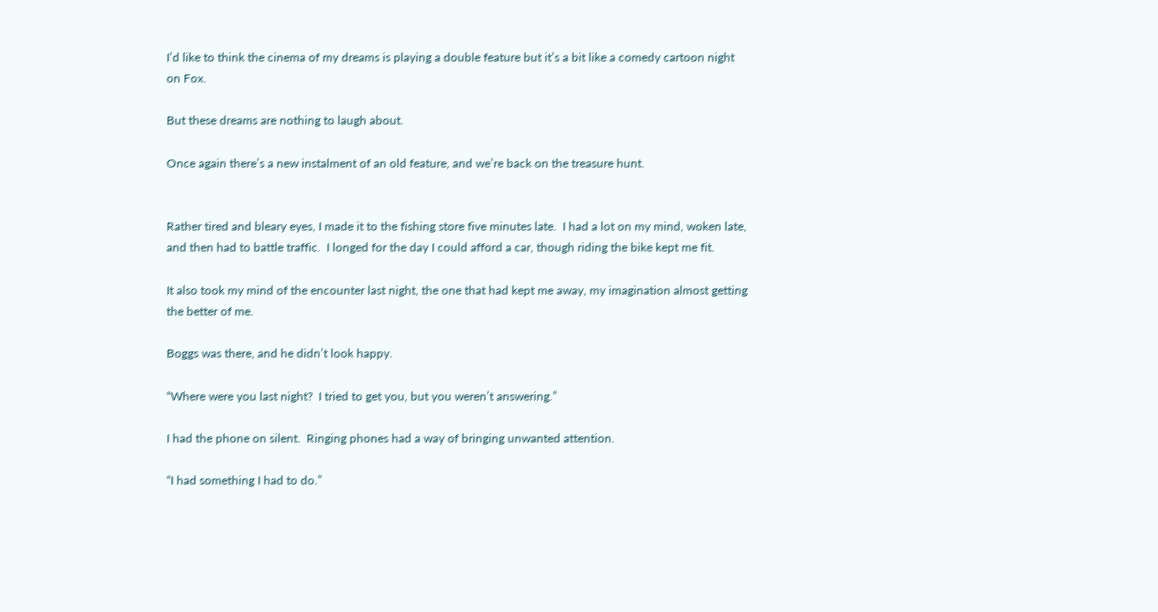I’d like to think the cinema of my dreams is playing a double feature but it’s a bit like a comedy cartoon night on Fox.

But these dreams are nothing to laugh about.

Once again there’s a new instalment of an old feature, and we’re back on the treasure hunt.


Rather tired and bleary eyes, I made it to the fishing store five minutes late.  I had a lot on my mind, woken late, and then had to battle traffic.  I longed for the day I could afford a car, though riding the bike kept me fit.

It also took my mind of the encounter last night, the one that had kept me away, my imagination almost getting the better of me.

Boggs was there, and he didn’t look happy.

“Where were you last night?  I tried to get you, but you weren’t answering.”

I had the phone on silent.  Ringing phones had a way of bringing unwanted attention.

“I had something I had to do.”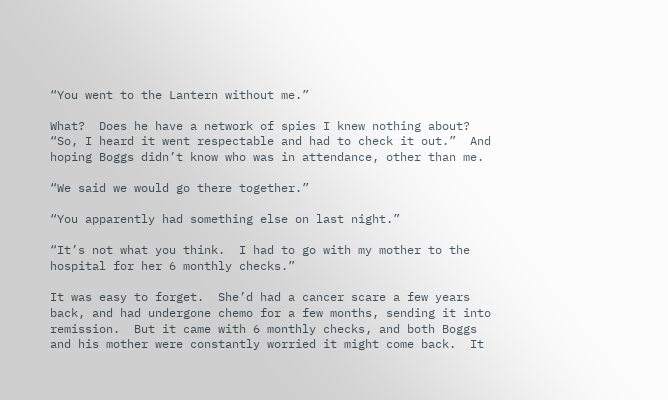“You went to the Lantern without me.”

What?  Does he have a network of spies I knew nothing about?  “So, I heard it went respectable and had to check it out.”  And hoping Boggs didn’t know who was in attendance, other than me.

“We said we would go there together.”

“You apparently had something else on last night.”

“It’s not what you think.  I had to go with my mother to the hospital for her 6 monthly checks.”

It was easy to forget.  She’d had a cancer scare a few years back, and had undergone chemo for a few months, sending it into remission.  But it came with 6 monthly checks, and both Boggs and his mother were constantly worried it might come back.  It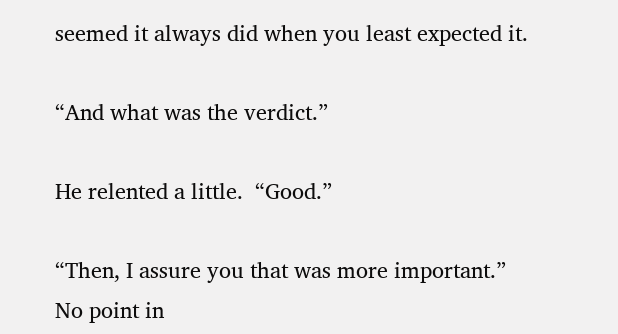seemed it always did when you least expected it.

“And what was the verdict.”

He relented a little.  “Good.”

“Then, I assure you that was more important.”  No point in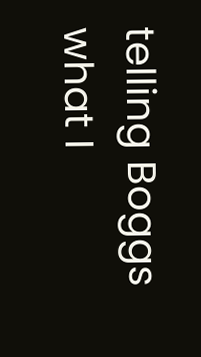telling Boggs what I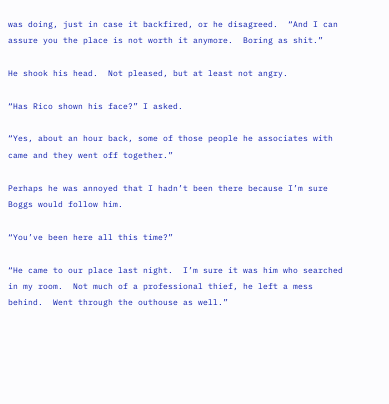was doing, just in case it backfired, or he disagreed.  “And I can assure you the place is not worth it anymore.  Boring as shit.”

He shook his head.  Not pleased, but at least not angry.

“Has Rico shown his face?” I asked.

“Yes, about an hour back, some of those people he associates with came and they went off together.”

Perhaps he was annoyed that I hadn’t been there because I’m sure Boggs would follow him.

“You’ve been here all this time?”

“He came to our place last night.  I’m sure it was him who searched in my room.  Not much of a professional thief, he left a mess behind.  Went through the outhouse as well.”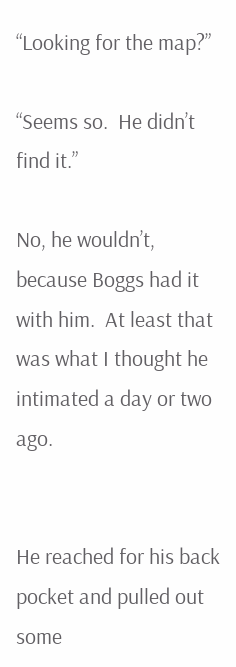“Looking for the map?”

“Seems so.  He didn’t find it.”

No, he wouldn’t, because Boggs had it with him.  At least that was what I thought he intimated a day or two ago.


He reached for his back pocket and pulled out some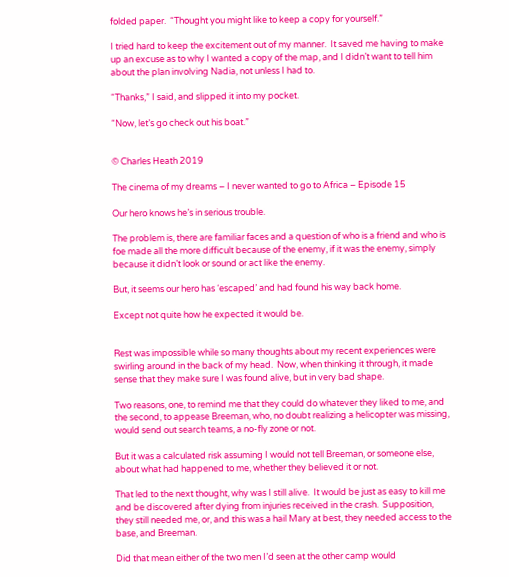folded paper.  “Thought you might like to keep a copy for yourself.”

I tried hard to keep the excitement out of my manner.  It saved me having to make up an excuse as to why I wanted a copy of the map, and I didn’t want to tell him about the plan involving Nadia, not unless I had to.

“Thanks,” I said, and slipped it into my pocket.

“Now, let’s go check out his boat.”


© Charles Heath 2019

The cinema of my dreams – I never wanted to go to Africa – Episode 15

Our hero knows he’s in serious trouble.

The problem is, there are familiar faces and a question of who is a friend and who is foe made all the more difficult because of the enemy, if it was the enemy, simply because it didn’t look or sound or act like the enemy.

But, it seems our hero has ‘escaped’ and had found his way back home.

Except not quite how he expected it would be.


Rest was impossible while so many thoughts about my recent experiences were swirling around in the back of my head.  Now, when thinking it through, it made sense that they make sure I was found alive, but in very bad shape.

Two reasons, one, to remind me that they could do whatever they liked to me, and the second, to appease Breeman, who, no doubt realizing a helicopter was missing, would send out search teams, a no-fly zone or not.

But it was a calculated risk assuming I would not tell Breeman, or someone else, about what had happened to me, whether they believed it or not.

That led to the next thought, why was I still alive.  It would be just as easy to kill me and be discovered after dying from injuries received in the crash.  Supposition, they still needed me, or, and this was a hail Mary at best, they needed access to the base, and Breeman.

Did that mean either of the two men I’d seen at the other camp would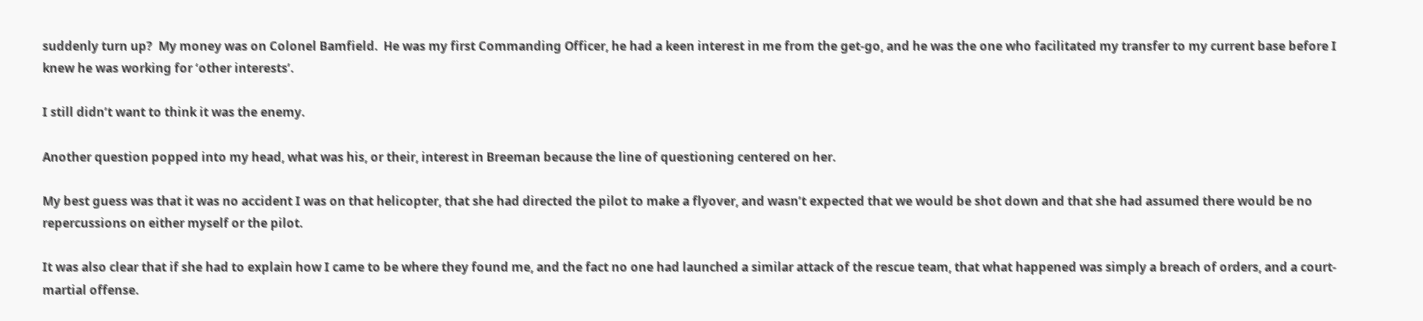suddenly turn up?  My money was on Colonel Bamfield.  He was my first Commanding Officer, he had a keen interest in me from the get-go, and he was the one who facilitated my transfer to my current base before I knew he was working for ‘other interests’.

I still didn’t want to think it was the enemy.

Another question popped into my head, what was his, or their, interest in Breeman because the line of questioning centered on her.

My best guess was that it was no accident I was on that helicopter, that she had directed the pilot to make a flyover, and wasn’t expected that we would be shot down and that she had assumed there would be no repercussions on either myself or the pilot.

It was also clear that if she had to explain how I came to be where they found me, and the fact no one had launched a similar attack of the rescue team, that what happened was simply a breach of orders, and a court-martial offense.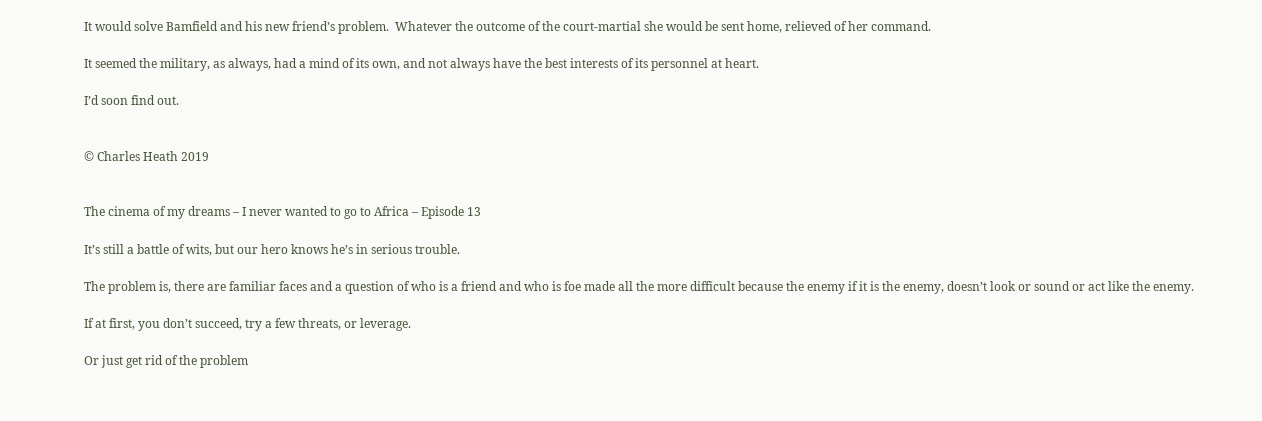It would solve Bamfield and his new friend’s problem.  Whatever the outcome of the court-martial she would be sent home, relieved of her command.

It seemed the military, as always, had a mind of its own, and not always have the best interests of its personnel at heart.

I’d soon find out.


© Charles Heath 2019


The cinema of my dreams – I never wanted to go to Africa – Episode 13

It’s still a battle of wits, but our hero knows he’s in serious trouble.

The problem is, there are familiar faces and a question of who is a friend and who is foe made all the more difficult because the enemy if it is the enemy, doesn’t look or sound or act like the enemy.

If at first, you don’t succeed, try a few threats, or leverage.

Or just get rid of the problem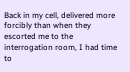Back in my cell, delivered more forcibly than when they escorted me to the interrogation room, I had time to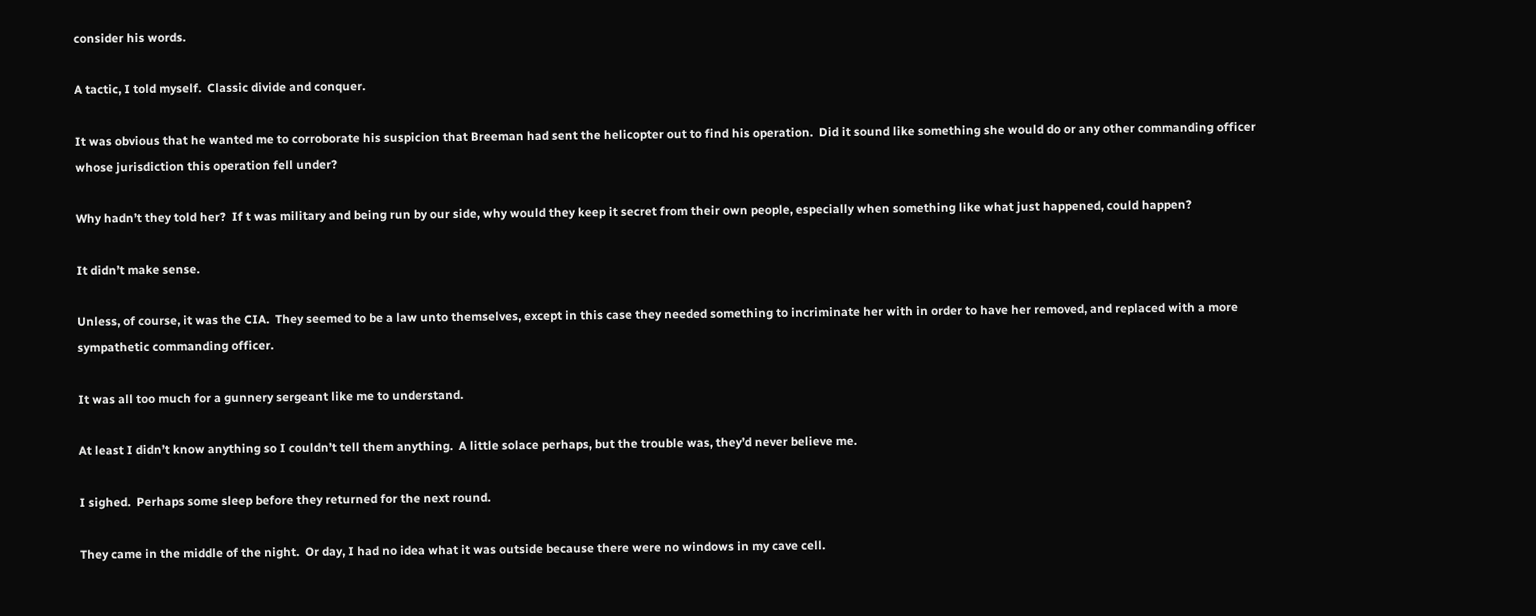consider his words.

A tactic, I told myself.  Classic divide and conquer.

It was obvious that he wanted me to corroborate his suspicion that Breeman had sent the helicopter out to find his operation.  Did it sound like something she would do or any other commanding officer whose jurisdiction this operation fell under?

Why hadn’t they told her?  If t was military and being run by our side, why would they keep it secret from their own people, especially when something like what just happened, could happen?

It didn’t make sense.

Unless, of course, it was the CIA.  They seemed to be a law unto themselves, except in this case they needed something to incriminate her with in order to have her removed, and replaced with a more sympathetic commanding officer.

It was all too much for a gunnery sergeant like me to understand.

At least I didn’t know anything so I couldn’t tell them anything.  A little solace perhaps, but the trouble was, they’d never believe me.

I sighed.  Perhaps some sleep before they returned for the next round.

They came in the middle of the night.  Or day, I had no idea what it was outside because there were no windows in my cave cell.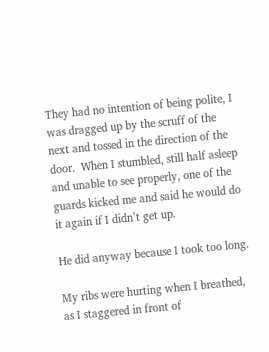They had no intention of being polite, I was dragged up by the scruff of the next and tossed in the direction of the door.  When I stumbled, still half asleep and unable to see properly, one of the guards kicked me and said he would do it again if I didn’t get up.

He did anyway because I took too long.

My ribs were hurting when I breathed, as I staggered in front of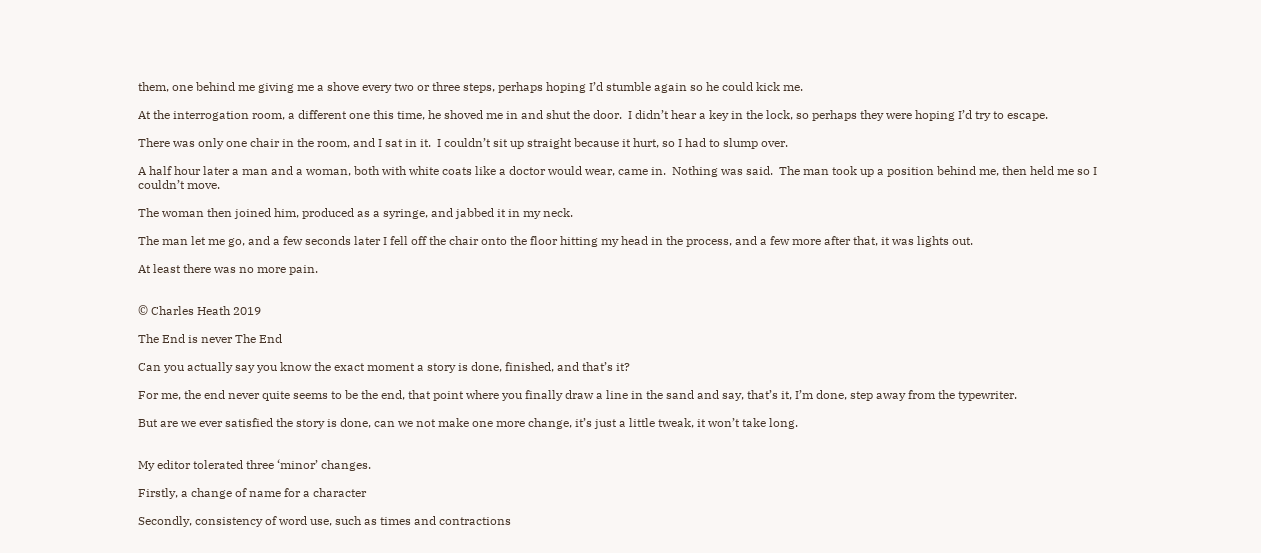them, one behind me giving me a shove every two or three steps, perhaps hoping I’d stumble again so he could kick me.

At the interrogation room, a different one this time, he shoved me in and shut the door.  I didn’t hear a key in the lock, so perhaps they were hoping I’d try to escape.

There was only one chair in the room, and I sat in it.  I couldn’t sit up straight because it hurt, so I had to slump over.

A half hour later a man and a woman, both with white coats like a doctor would wear, came in.  Nothing was said.  The man took up a position behind me, then held me so I couldn’t move.

The woman then joined him, produced as a syringe, and jabbed it in my neck.

The man let me go, and a few seconds later I fell off the chair onto the floor hitting my head in the process, and a few more after that, it was lights out.

At least there was no more pain.


© Charles Heath 2019

The End is never The End

Can you actually say you know the exact moment a story is done, finished, and that’s it?

For me, the end never quite seems to be the end, that point where you finally draw a line in the sand and say, that’s it, I’m done, step away from the typewriter.

But are we ever satisfied the story is done, can we not make one more change, it’s just a little tweak, it won’t take long.


My editor tolerated three ‘minor’ changes.

Firstly, a change of name for a character

Secondly, consistency of word use, such as times and contractions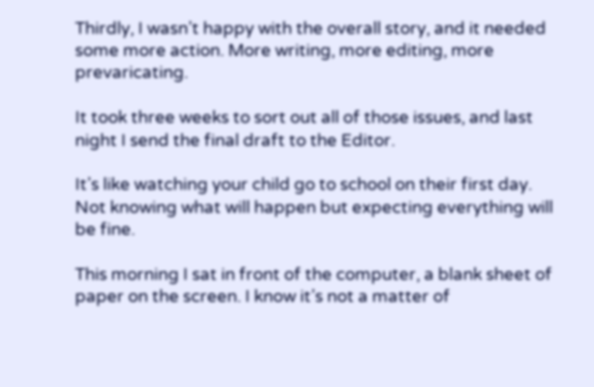Thirdly, I wasn’t happy with the overall story, and it needed some more action. More writing, more editing, more prevaricating.

It took three weeks to sort out all of those issues, and last night I send the final draft to the Editor.

It’s like watching your child go to school on their first day. Not knowing what will happen but expecting everything will be fine.

This morning I sat in front of the computer, a blank sheet of paper on the screen. I know it’s not a matter of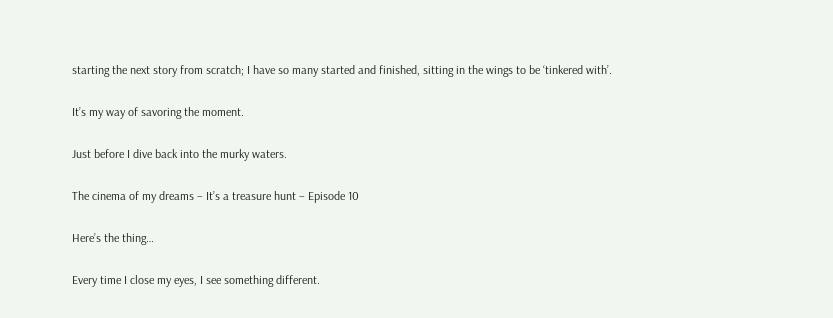starting the next story from scratch; I have so many started and finished, sitting in the wings to be ‘tinkered with’.

It’s my way of savoring the moment.

Just before I dive back into the murky waters.

The cinema of my dreams – It’s a treasure hunt – Episode 10

Here’s the thing…

Every time I close my eyes, I see something different.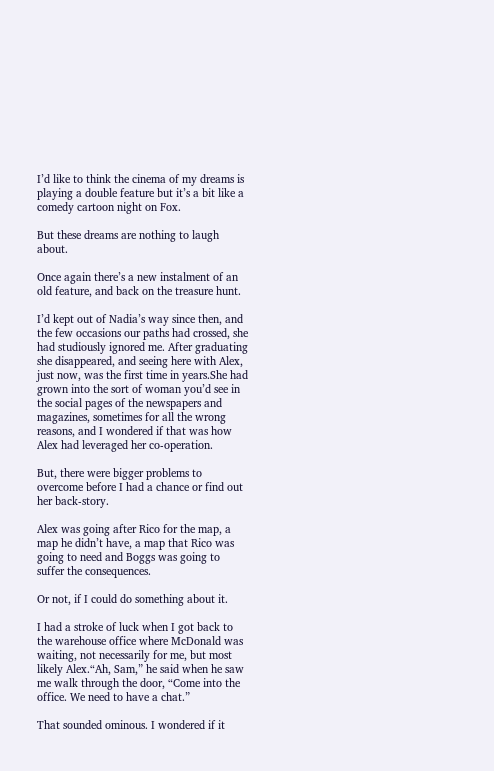I’d like to think the cinema of my dreams is playing a double feature but it’s a bit like a comedy cartoon night on Fox.

But these dreams are nothing to laugh about.

Once again there’s a new instalment of an old feature, and back on the treasure hunt.

I’d kept out of Nadia’s way since then, and the few occasions our paths had crossed, she had studiously ignored me. After graduating she disappeared, and seeing here with Alex, just now, was the first time in years.She had grown into the sort of woman you’d see in the social pages of the newspapers and magazines, sometimes for all the wrong reasons, and I wondered if that was how Alex had leveraged her co-operation.

But, there were bigger problems to overcome before I had a chance or find out her back-story.

Alex was going after Rico for the map, a map he didn’t have, a map that Rico was going to need and Boggs was going to suffer the consequences.

Or not, if I could do something about it.

I had a stroke of luck when I got back to the warehouse office where McDonald was waiting, not necessarily for me, but most likely Alex.“Ah, Sam,” he said when he saw me walk through the door, “Come into the office. We need to have a chat.”

That sounded ominous. I wondered if it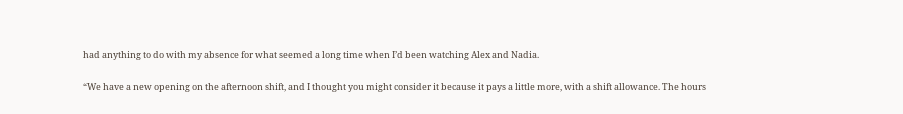had anything to do with my absence for what seemed a long time when I’d been watching Alex and Nadia.

“We have a new opening on the afternoon shift, and I thought you might consider it because it pays a little more, with a shift allowance. The hours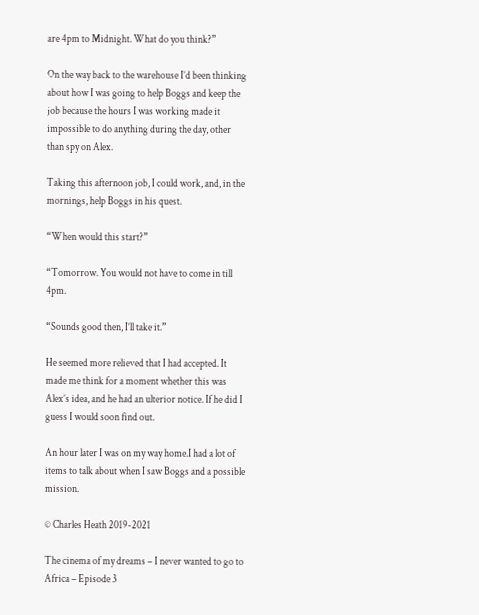are 4pm to Midnight. What do you think?”

On the way back to the warehouse I’d been thinking about how I was going to help Boggs and keep the job because the hours I was working made it impossible to do anything during the day, other than spy on Alex.

Taking this afternoon job, I could work, and, in the mornings, help Boggs in his quest.

“When would this start?”

“Tomorrow. You would not have to come in till 4pm.

“Sounds good then, I’ll take it.”

He seemed more relieved that I had accepted. It made me think for a moment whether this was Alex’s idea, and he had an ulterior notice. If he did I guess I would soon find out.

An hour later I was on my way home.I had a lot of items to talk about when I saw Boggs and a possible mission.

© Charles Heath 2019-2021

The cinema of my dreams – I never wanted to go to Africa – Episode 3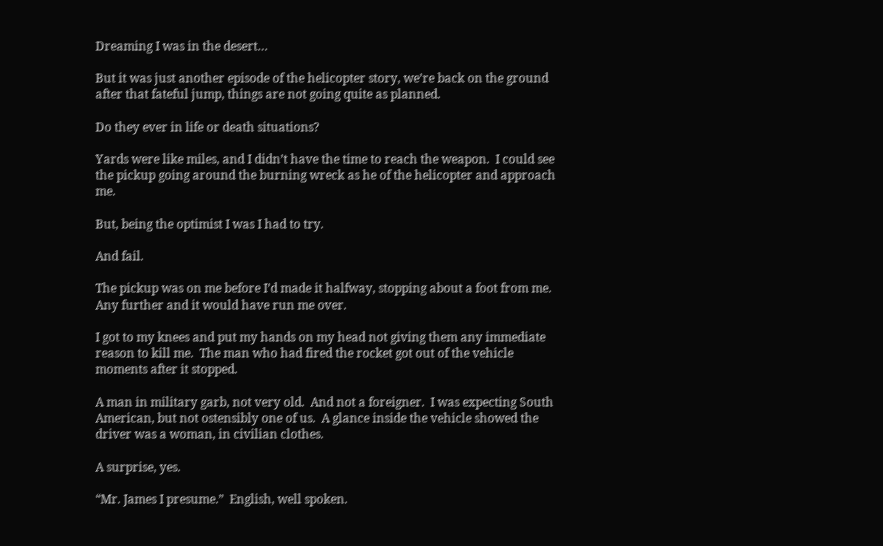Dreaming I was in the desert…

But it was just another episode of the helicopter story, we’re back on the ground after that fateful jump, things are not going quite as planned.

Do they ever in life or death situations?

Yards were like miles, and I didn’t have the time to reach the weapon.  I could see the pickup going around the burning wreck as he of the helicopter and approach me.

But, being the optimist I was I had to try.

And fail.

The pickup was on me before I’d made it halfway, stopping about a foot from me.  Any further and it would have run me over.

I got to my knees and put my hands on my head not giving them any immediate reason to kill me.  The man who had fired the rocket got out of the vehicle moments after it stopped.

A man in military garb, not very old.  And not a foreigner.  I was expecting South American, but not ostensibly one of us.  A glance inside the vehicle showed the driver was a woman, in civilian clothes.

A surprise, yes.

“Mr. James I presume.”  English, well spoken.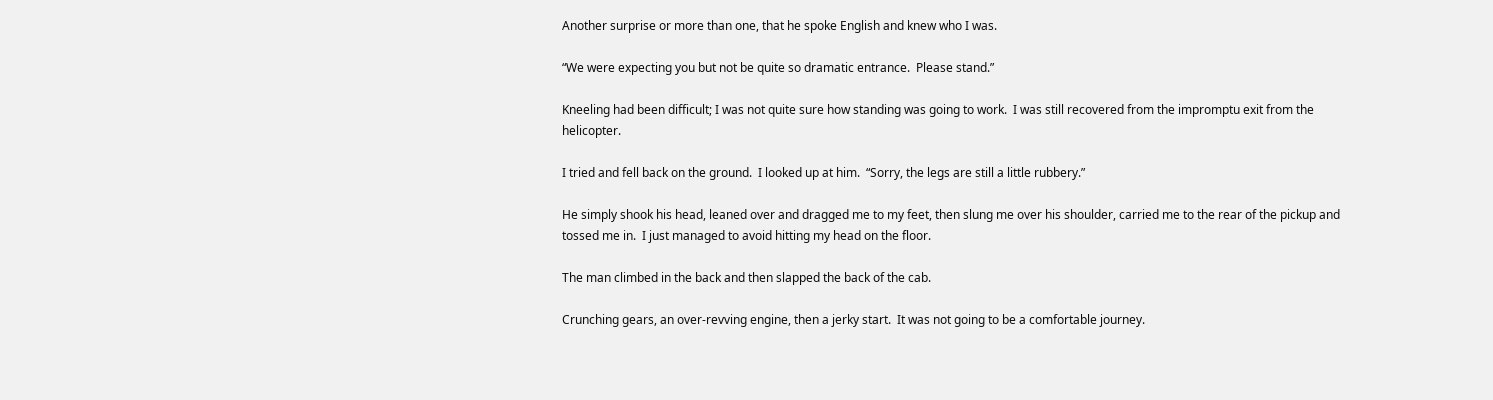Another surprise or more than one, that he spoke English and knew who I was.

“We were expecting you but not be quite so dramatic entrance.  Please stand.”

Kneeling had been difficult; I was not quite sure how standing was going to work.  I was still recovered from the impromptu exit from the helicopter.

I tried and fell back on the ground.  I looked up at him.  “Sorry, the legs are still a little rubbery.”

He simply shook his head, leaned over and dragged me to my feet, then slung me over his shoulder, carried me to the rear of the pickup and tossed me in.  I just managed to avoid hitting my head on the floor.

The man climbed in the back and then slapped the back of the cab.

Crunching gears, an over-revving engine, then a jerky start.  It was not going to be a comfortable journey.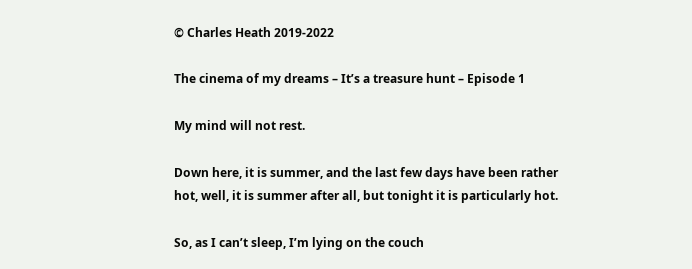© Charles Heath 2019-2022

The cinema of my dreams – It’s a treasure hunt – Episode 1

My mind will not rest.

Down here, it is summer, and the last few days have been rather hot, well, it is summer after all, but tonight it is particularly hot.

So, as I can’t sleep, I’m lying on the couch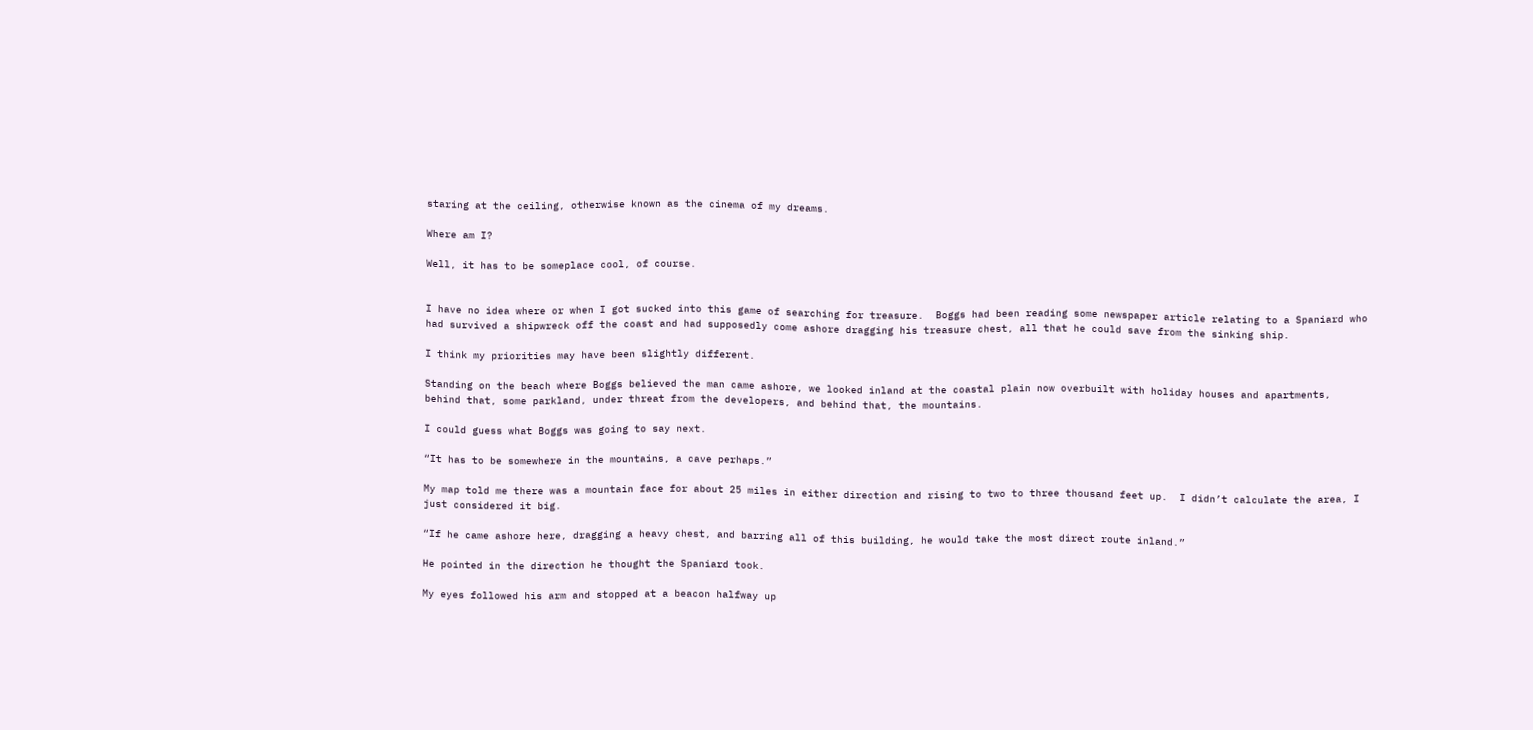staring at the ceiling, otherwise known as the cinema of my dreams.

Where am I?

Well, it has to be someplace cool, of course.


I have no idea where or when I got sucked into this game of searching for treasure.  Boggs had been reading some newspaper article relating to a Spaniard who had survived a shipwreck off the coast and had supposedly come ashore dragging his treasure chest, all that he could save from the sinking ship.

I think my priorities may have been slightly different.

Standing on the beach where Boggs believed the man came ashore, we looked inland at the coastal plain now overbuilt with holiday houses and apartments, behind that, some parkland, under threat from the developers, and behind that, the mountains.

I could guess what Boggs was going to say next.

“It has to be somewhere in the mountains, a cave perhaps.”

My map told me there was a mountain face for about 25 miles in either direction and rising to two to three thousand feet up.  I didn’t calculate the area, I just considered it big.

“If he came ashore here, dragging a heavy chest, and barring all of this building, he would take the most direct route inland.”

He pointed in the direction he thought the Spaniard took.

My eyes followed his arm and stopped at a beacon halfway up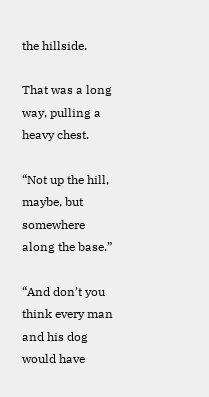the hillside.

That was a long way, pulling a heavy chest.

“Not up the hill, maybe, but somewhere along the base.”

“And don’t you think every man and his dog would have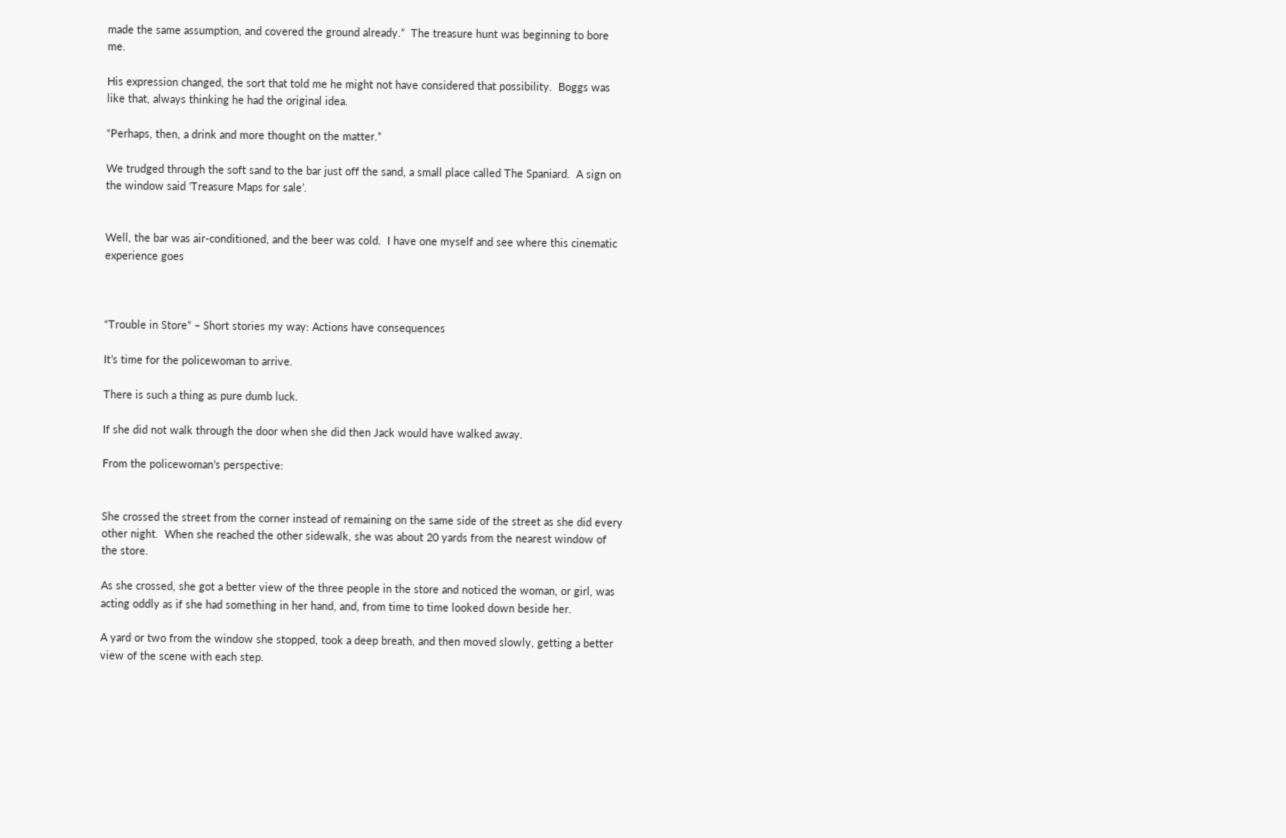made the same assumption, and covered the ground already.”  The treasure hunt was beginning to bore me.

His expression changed, the sort that told me he might not have considered that possibility.  Boggs was like that, always thinking he had the original idea.

“Perhaps, then, a drink and more thought on the matter.”

We trudged through the soft sand to the bar just off the sand, a small place called The Spaniard.  A sign on the window said ‘Treasure Maps for sale’.


Well, the bar was air-conditioned, and the beer was cold.  I have one myself and see where this cinematic experience goes



“Trouble in Store” – Short stories my way: Actions have consequences

It’s time for the policewoman to arrive.

There is such a thing as pure dumb luck.

If she did not walk through the door when she did then Jack would have walked away.

From the policewoman’s perspective:


She crossed the street from the corner instead of remaining on the same side of the street as she did every other night.  When she reached the other sidewalk, she was about 20 yards from the nearest window of the store.

As she crossed, she got a better view of the three people in the store and noticed the woman, or girl, was acting oddly as if she had something in her hand, and, from time to time looked down beside her.

A yard or two from the window she stopped, took a deep breath, and then moved slowly, getting a better view of the scene with each step.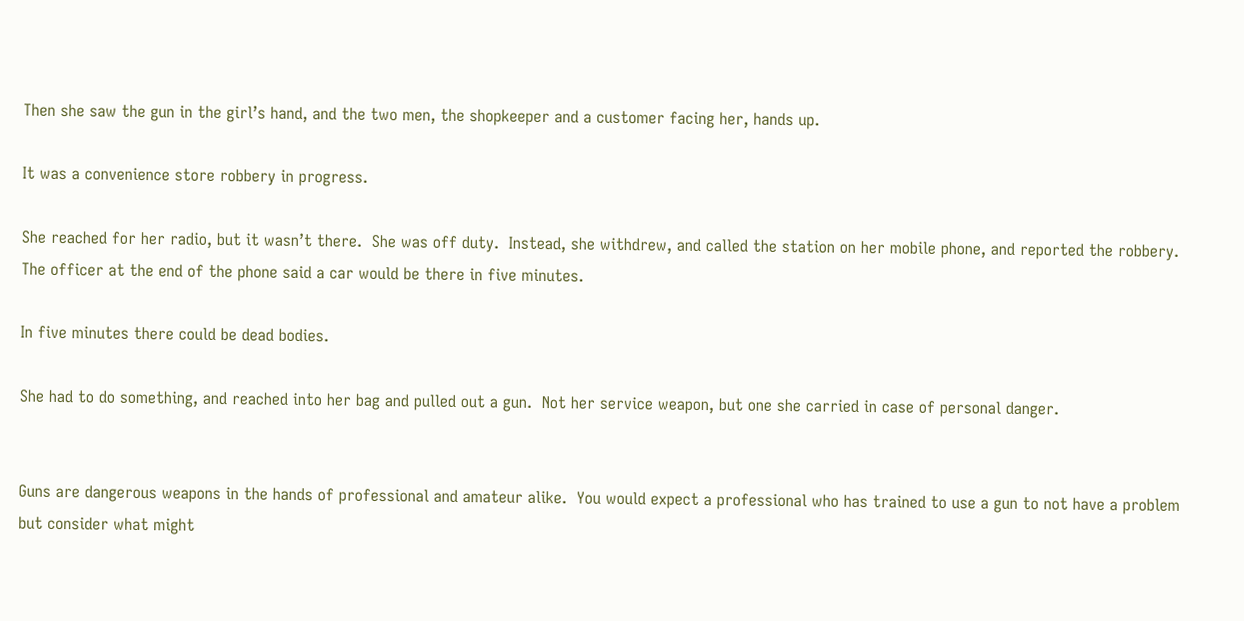Then she saw the gun in the girl’s hand, and the two men, the shopkeeper and a customer facing her, hands up.

It was a convenience store robbery in progress.

She reached for her radio, but it wasn’t there.  She was off duty.  Instead, she withdrew, and called the station on her mobile phone, and reported the robbery.  The officer at the end of the phone said a car would be there in five minutes.

In five minutes there could be dead bodies.

She had to do something, and reached into her bag and pulled out a gun.  Not her service weapon, but one she carried in case of personal danger.


Guns are dangerous weapons in the hands of professional and amateur alike.  You would expect a professional who has trained to use a gun to not have a problem but consider what might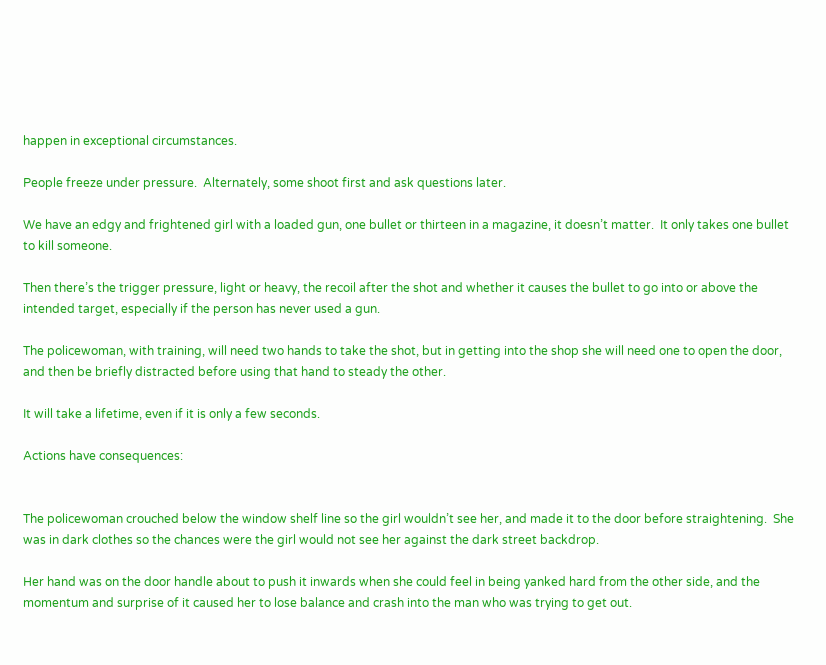happen in exceptional circumstances.

People freeze under pressure.  Alternately, some shoot first and ask questions later.

We have an edgy and frightened girl with a loaded gun, one bullet or thirteen in a magazine, it doesn’t matter.  It only takes one bullet to kill someone.

Then there’s the trigger pressure, light or heavy, the recoil after the shot and whether it causes the bullet to go into or above the intended target, especially if the person has never used a gun.

The policewoman, with training, will need two hands to take the shot, but in getting into the shop she will need one to open the door, and then be briefly distracted before using that hand to steady the other.

It will take a lifetime, even if it is only a few seconds.

Actions have consequences:


The policewoman crouched below the window shelf line so the girl wouldn’t see her, and made it to the door before straightening.  She was in dark clothes so the chances were the girl would not see her against the dark street backdrop.

Her hand was on the door handle about to push it inwards when she could feel in being yanked hard from the other side, and the momentum and surprise of it caused her to lose balance and crash into the man who was trying to get out.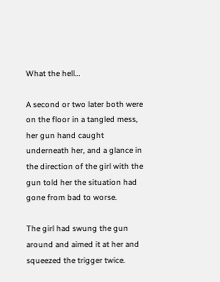What the hell…

A second or two later both were on the floor in a tangled mess, her gun hand caught underneath her, and a glance in the direction of the girl with the gun told her the situation had gone from bad to worse.

The girl had swung the gun around and aimed it at her and squeezed the trigger twice.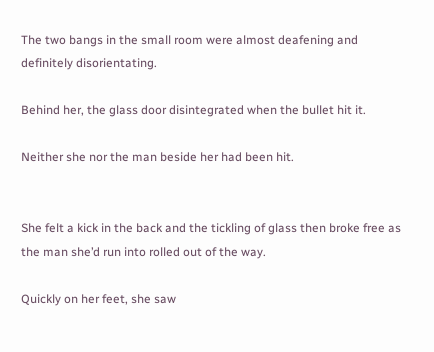The two bangs in the small room were almost deafening and definitely disorientating.

Behind her, the glass door disintegrated when the bullet hit it.

Neither she nor the man beside her had been hit.


She felt a kick in the back and the tickling of glass then broke free as the man she’d run into rolled out of the way.

Quickly on her feet, she saw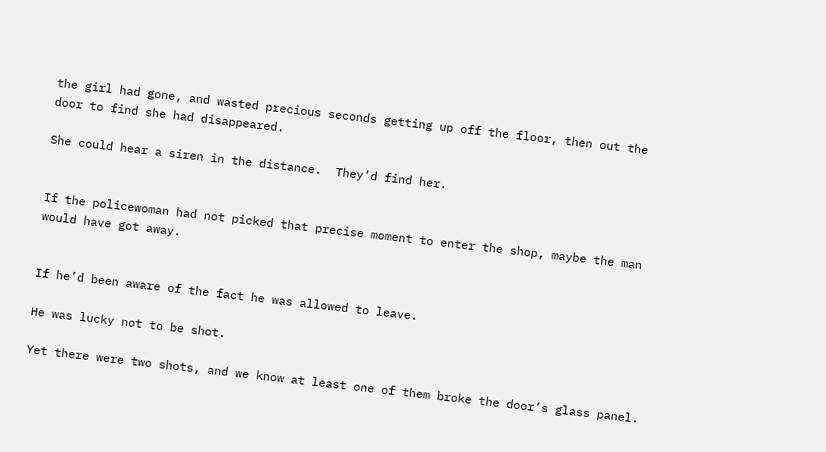the girl had gone, and wasted precious seconds getting up off the floor, then out the door to find she had disappeared.

She could hear a siren in the distance.  They’d find her.


If the policewoman had not picked that precise moment to enter the shop, maybe the man would have got away.


If he’d been aware of the fact he was allowed to leave.

He was lucky not to be shot.

Yet there were two shots, and we know at least one of them broke the door’s glass panel.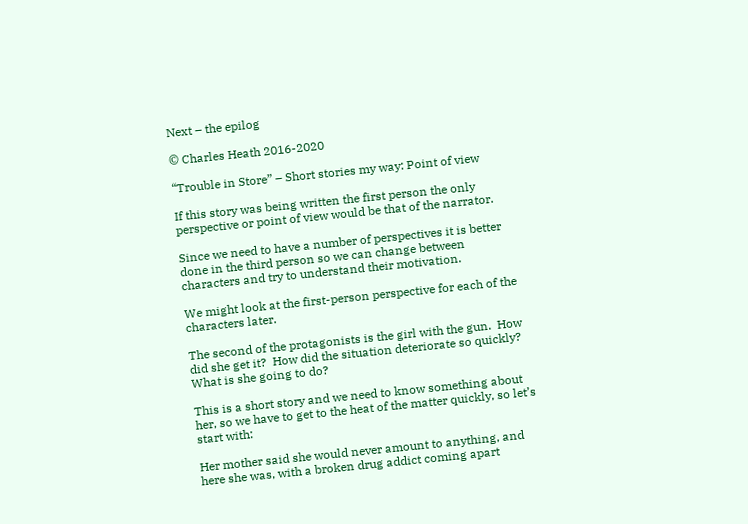Next – the epilog

© Charles Heath 2016-2020

“Trouble in Store” – Short stories my way: Point of view

If this story was being written the first person the only perspective or point of view would be that of the narrator.

Since we need to have a number of perspectives it is better done in the third person so we can change between characters and try to understand their motivation.

We might look at the first-person perspective for each of the characters later.

The second of the protagonists is the girl with the gun.  How did she get it?  How did the situation deteriorate so quickly?   What is she going to do?

This is a short story and we need to know something about her, so we have to get to the heat of the matter quickly, so let’s start with:

Her mother said she would never amount to anything, and here she was, with a broken drug addict coming apart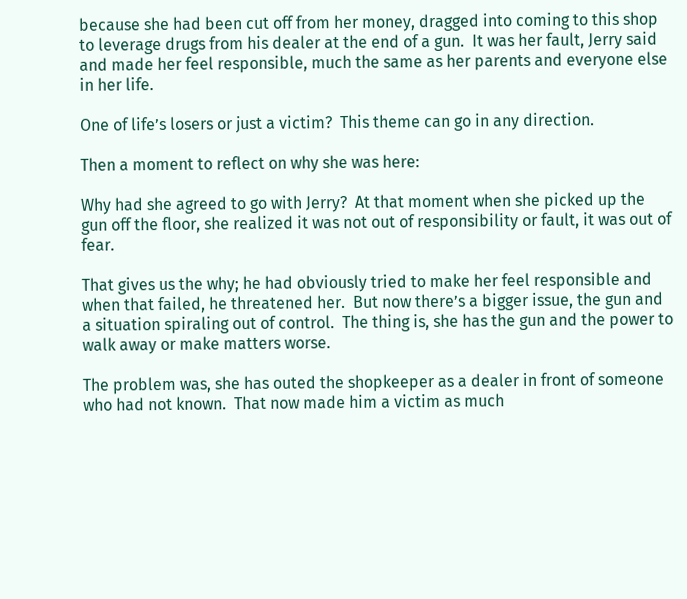because she had been cut off from her money, dragged into coming to this shop to leverage drugs from his dealer at the end of a gun.  It was her fault, Jerry said and made her feel responsible, much the same as her parents and everyone else in her life.

One of life’s losers or just a victim?  This theme can go in any direction.

Then a moment to reflect on why she was here:

Why had she agreed to go with Jerry?  At that moment when she picked up the gun off the floor, she realized it was not out of responsibility or fault, it was out of fear.

That gives us the why; he had obviously tried to make her feel responsible and when that failed, he threatened her.  But now there’s a bigger issue, the gun and a situation spiraling out of control.  The thing is, she has the gun and the power to walk away or make matters worse.

The problem was, she has outed the shopkeeper as a dealer in front of someone who had not known.  That now made him a victim as much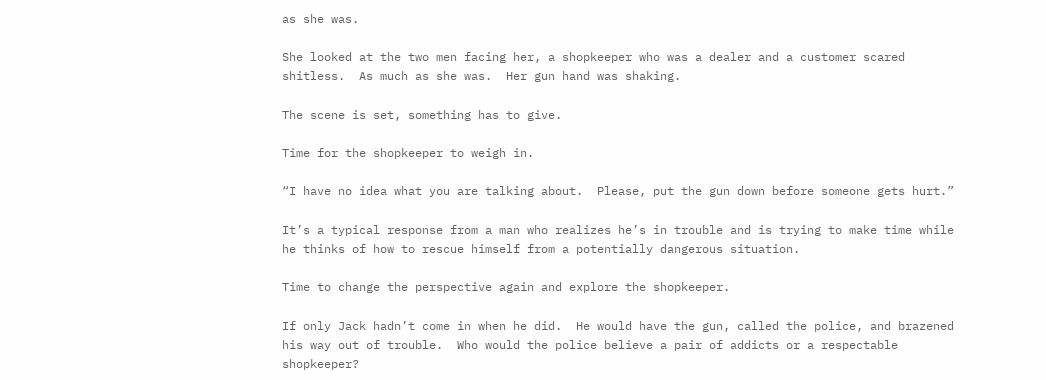as she was.

She looked at the two men facing her, a shopkeeper who was a dealer and a customer scared shitless.  As much as she was.  Her gun hand was shaking.

The scene is set, something has to give.

Time for the shopkeeper to weigh in.

“I have no idea what you are talking about.  Please, put the gun down before someone gets hurt.”

It’s a typical response from a man who realizes he’s in trouble and is trying to make time while he thinks of how to rescue himself from a potentially dangerous situation.

Time to change the perspective again and explore the shopkeeper.

If only Jack hadn’t come in when he did.  He would have the gun, called the police, and brazened his way out of trouble.  Who would the police believe a pair of addicts or a respectable shopkeeper?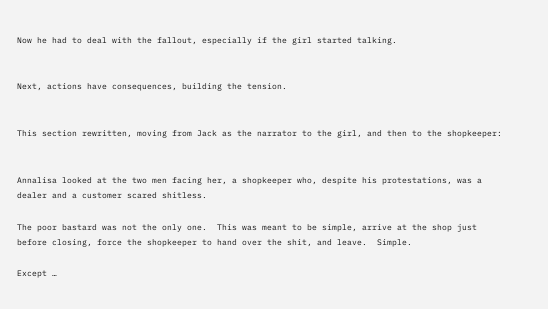Now he had to deal with the fallout, especially if the girl started talking.


Next, actions have consequences, building the tension.


This section rewritten, moving from Jack as the narrator to the girl, and then to the shopkeeper:


Annalisa looked at the two men facing her, a shopkeeper who, despite his protestations, was a dealer and a customer scared shitless.

The poor bastard was not the only one.  This was meant to be simple, arrive at the shop just before closing, force the shopkeeper to hand over the shit, and leave.  Simple.

Except …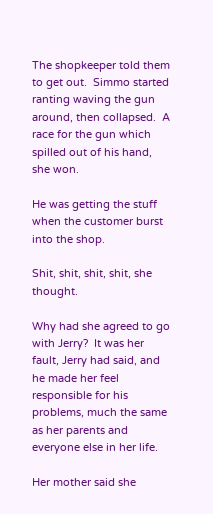The shopkeeper told them to get out.  Simmo started ranting waving the gun around, then collapsed.  A race for the gun which spilled out of his hand, she won.

He was getting the stuff when the customer burst into the shop.

Shit, shit, shit, shit, she thought.

Why had she agreed to go with Jerry?  It was her fault, Jerry had said, and he made her feel responsible for his problems, much the same as her parents and everyone else in her life.

Her mother said she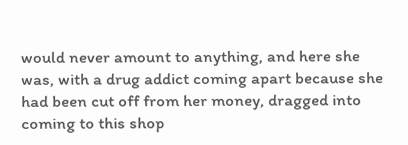would never amount to anything, and here she was, with a drug addict coming apart because she had been cut off from her money, dragged into coming to this shop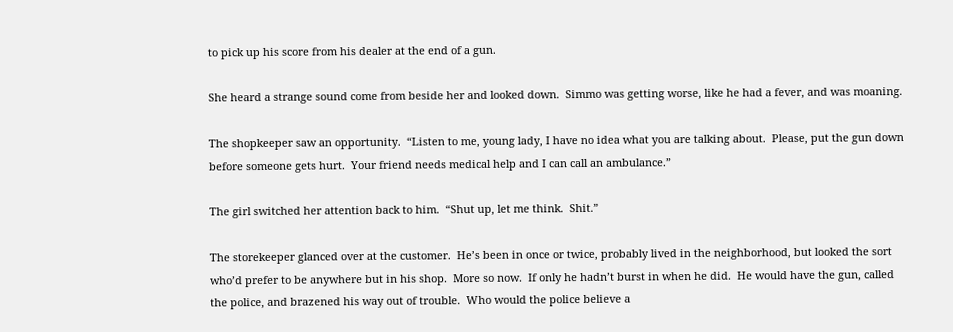to pick up his score from his dealer at the end of a gun.

She heard a strange sound come from beside her and looked down.  Simmo was getting worse, like he had a fever, and was moaning.

The shopkeeper saw an opportunity.  “Listen to me, young lady, I have no idea what you are talking about.  Please, put the gun down before someone gets hurt.  Your friend needs medical help and I can call an ambulance.”

The girl switched her attention back to him.  “Shut up, let me think.  Shit.”

The storekeeper glanced over at the customer.  He’s been in once or twice, probably lived in the neighborhood, but looked the sort who’d prefer to be anywhere but in his shop.  More so now.  If only he hadn’t burst in when he did.  He would have the gun, called the police, and brazened his way out of trouble.  Who would the police believe a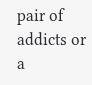pair of addicts or a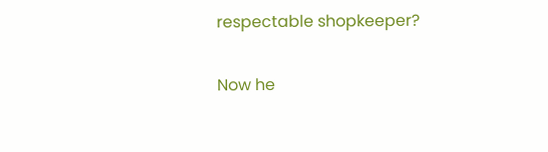respectable shopkeeper?

Now he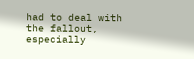had to deal with the fallout, especially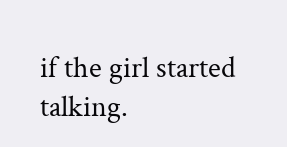if the girl started talking.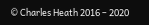© Charles Heath 2016 – 2020